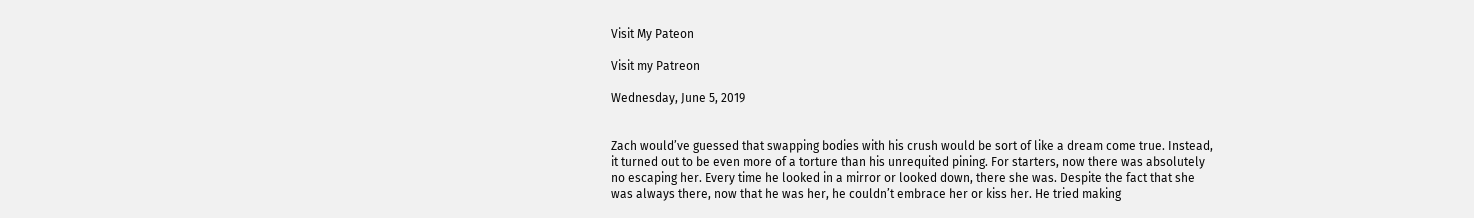Visit My Pateon

Visit my Patreon

Wednesday, June 5, 2019


Zach would’ve guessed that swapping bodies with his crush would be sort of like a dream come true. Instead, it turned out to be even more of a torture than his unrequited pining. For starters, now there was absolutely no escaping her. Every time he looked in a mirror or looked down, there she was. Despite the fact that she was always there, now that he was her, he couldn’t embrace her or kiss her. He tried making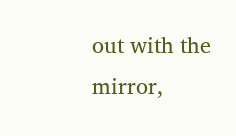out with the mirror,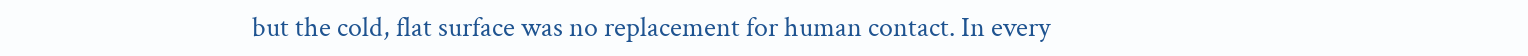but the cold, flat surface was no replacement for human contact. In every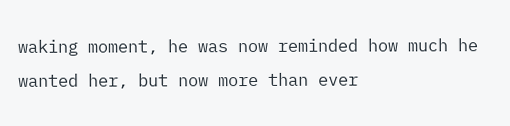waking moment, he was now reminded how much he wanted her, but now more than ever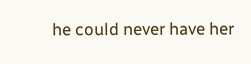he could never have her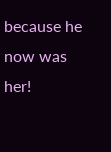because he now was her!